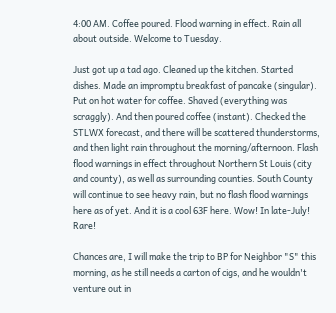4:00 AM. Coffee poured. Flood warning in effect. Rain all about outside. Welcome to Tuesday.

Just got up a tad ago. Cleaned up the kitchen. Started dishes. Made an impromptu breakfast of pancake (singular). Put on hot water for coffee. Shaved (everything was scraggly). And then poured coffee (instant). Checked the STLWX forecast, and there will be scattered thunderstorms, and then light rain throughout the morning/afternoon. Flash flood warnings in effect throughout Northern St Louis (city and county), as well as surrounding counties. South County will continue to see heavy rain, but no flash flood warnings here as of yet. And it is a cool 63F here. Wow! In late-July! Rare!

Chances are, I will make the trip to BP for Neighbor "S" this morning, as he still needs a carton of cigs, and he wouldn't venture out in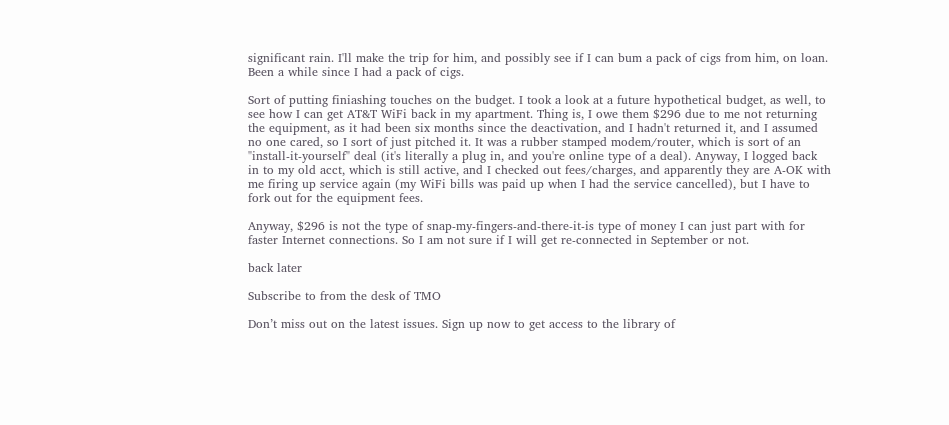significant rain. I'll make the trip for him, and possibly see if I can bum a pack of cigs from him, on loan. Been a while since I had a pack of cigs.

Sort of putting finiashing touches on the budget. I took a look at a future hypothetical budget, as well, to see how I can get AT&T WiFi back in my apartment. Thing is, I owe them $296 due to me not returning the equipment, as it had been six months since the deactivation, and I hadn't returned it, and I assumed no one cared, so I sort of just pitched it. It was a rubber stamped modem/router, which is sort of an "install-it-yourself" deal (it's literally a plug in, and you're online type of a deal). Anyway, I logged back in to my old acct, which is still active, and I checked out fees/charges, and apparently they are A-OK with me firing up service again (my WiFi bills was paid up when I had the service cancelled), but I have to fork out for the equipment fees.

Anyway, $296 is not the type of snap-my-fingers-and-there-it-is type of money I can just part with for faster Internet connections. So I am not sure if I will get re-connected in September or not.

back later

Subscribe to from the desk of TMO

Don’t miss out on the latest issues. Sign up now to get access to the library of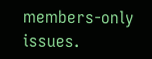members-only issues.